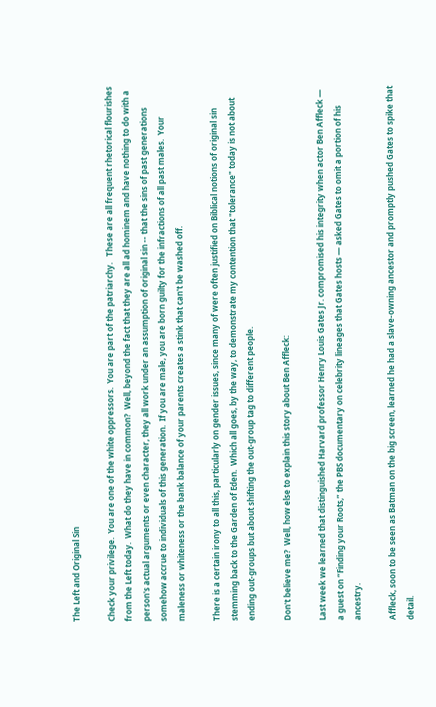The Left and Original Sin

Check your privilege.  You are one of the white oppressors.  You are part of the patriarchy.   These are all frequent rhetorical flourishes from the Left today.  What do they have in common?  Well, beyond the fact that they are all ad hominem and have nothing to do with a person's actual arguments or even character, they all work under an assumption of original sin -- that the sins of past generations somehow accrue to individuals of this generation.  If you are male, you are born guilty for the infractions of all past males.  Your maleness or whiteness or the bank balance of your parents creates a stink that can't be washed off.

There is a certain irony to all this, particularly on gender issues, since many of were often justified on Biblical notions of original sin stemming back to the Garden of Eden.  Which all goes, by the way, to demonstrate my contention that "tolerance" today is not about ending out-groups but about shifting the out-group tag to different people.

Don't believe me?  Well, how else to explain this story about Ben Affleck:

Last week we learned that distinguished Harvard professor Henry Louis Gates Jr. compromised his integrity when actor Ben Affleck — a guest on “Finding your Roots,” the PBS documentary on celebrity lineages that Gates hosts — asked Gates to omit a portion of his ancestry.

Affleck, soon to be seen as Batman on the big screen, learned he had a slave-owning ancestor and promptly pushed Gates to spike that detail.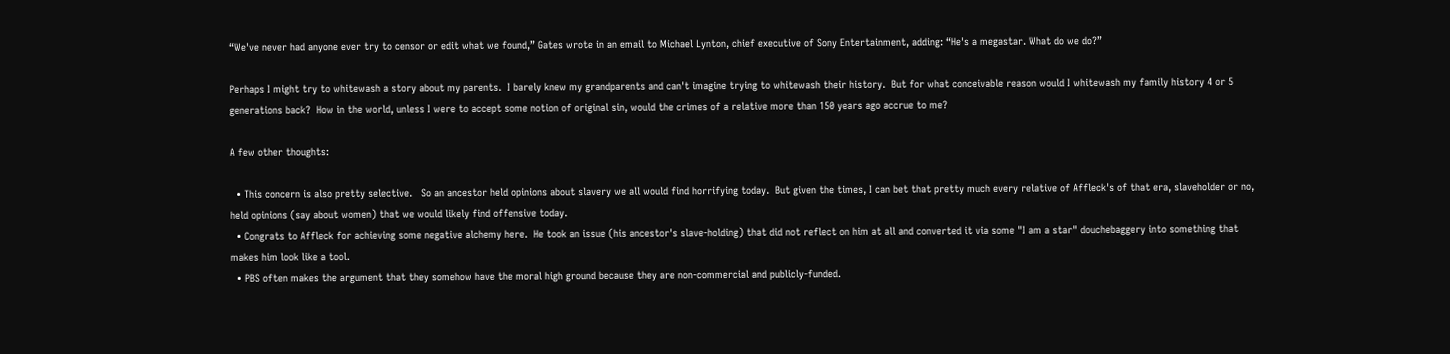“We've never had anyone ever try to censor or edit what we found,” Gates wrote in an email to Michael Lynton, chief executive of Sony Entertainment, adding: “He's a megastar. What do we do?”

Perhaps I might try to whitewash a story about my parents.  I barely knew my grandparents and can't imagine trying to whitewash their history.  But for what conceivable reason would I whitewash my family history 4 or 5 generations back?  How in the world, unless I were to accept some notion of original sin, would the crimes of a relative more than 150 years ago accrue to me?

A few other thoughts:

  • This concern is also pretty selective.   So an ancestor held opinions about slavery we all would find horrifying today.  But given the times, I can bet that pretty much every relative of Affleck's of that era, slaveholder or no, held opinions (say about women) that we would likely find offensive today.
  • Congrats to Affleck for achieving some negative alchemy here.  He took an issue (his ancestor's slave-holding) that did not reflect on him at all and converted it via some "I am a star" douchebaggery into something that makes him look like a tool.
  • PBS often makes the argument that they somehow have the moral high ground because they are non-commercial and publicly-funded.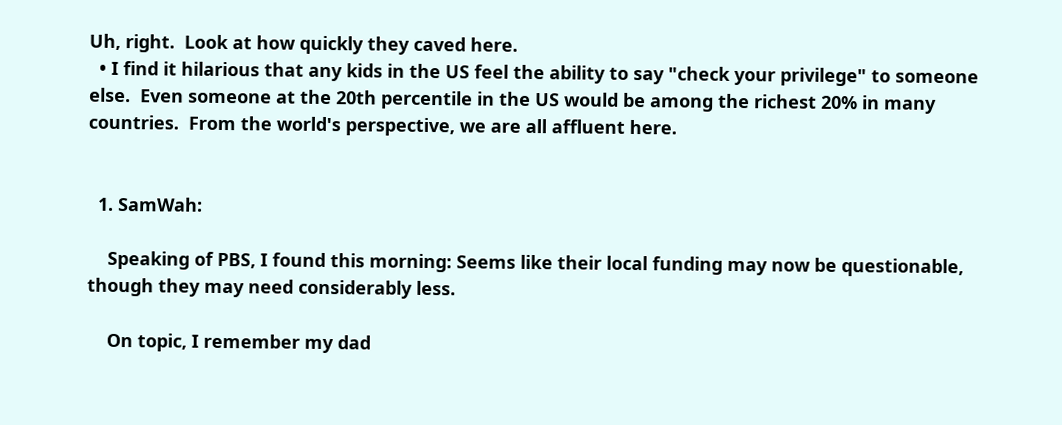Uh, right.  Look at how quickly they caved here.
  • I find it hilarious that any kids in the US feel the ability to say "check your privilege" to someone else.  Even someone at the 20th percentile in the US would be among the richest 20% in many countries.  From the world's perspective, we are all affluent here.


  1. SamWah:

    Speaking of PBS, I found this morning: Seems like their local funding may now be questionable, though they may need considerably less.

    On topic, I remember my dad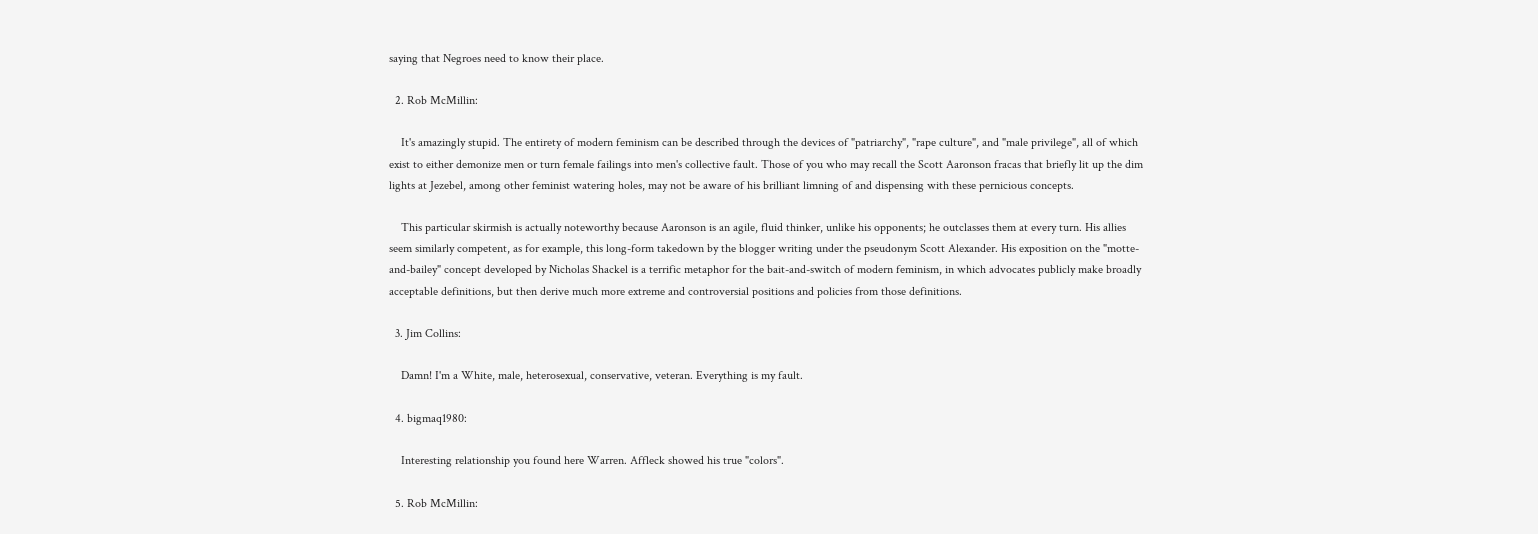saying that Negroes need to know their place.

  2. Rob McMillin:

    It's amazingly stupid. The entirety of modern feminism can be described through the devices of "patriarchy", "rape culture", and "male privilege", all of which exist to either demonize men or turn female failings into men's collective fault. Those of you who may recall the Scott Aaronson fracas that briefly lit up the dim lights at Jezebel, among other feminist watering holes, may not be aware of his brilliant limning of and dispensing with these pernicious concepts.

    This particular skirmish is actually noteworthy because Aaronson is an agile, fluid thinker, unlike his opponents; he outclasses them at every turn. His allies seem similarly competent, as for example, this long-form takedown by the blogger writing under the pseudonym Scott Alexander. His exposition on the "motte-and-bailey" concept developed by Nicholas Shackel is a terrific metaphor for the bait-and-switch of modern feminism, in which advocates publicly make broadly acceptable definitions, but then derive much more extreme and controversial positions and policies from those definitions.

  3. Jim Collins:

    Damn! I'm a White, male, heterosexual, conservative, veteran. Everything is my fault.

  4. bigmaq1980:

    Interesting relationship you found here Warren. Affleck showed his true "colors".

  5. Rob McMillin: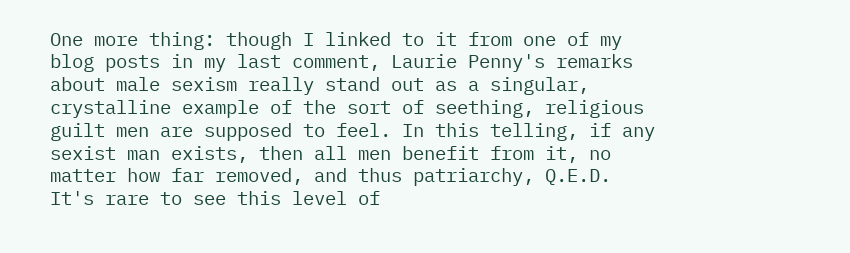One more thing: though I linked to it from one of my blog posts in my last comment, Laurie Penny's remarks about male sexism really stand out as a singular, crystalline example of the sort of seething, religious guilt men are supposed to feel. In this telling, if any sexist man exists, then all men benefit from it, no matter how far removed, and thus patriarchy, Q.E.D. It's rare to see this level of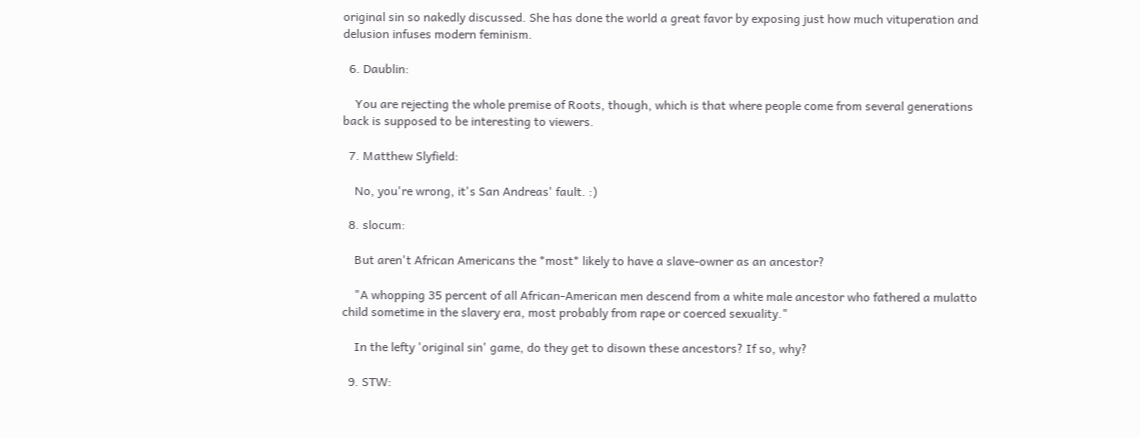original sin so nakedly discussed. She has done the world a great favor by exposing just how much vituperation and delusion infuses modern feminism.

  6. Daublin:

    You are rejecting the whole premise of Roots, though, which is that where people come from several generations back is supposed to be interesting to viewers.

  7. Matthew Slyfield:

    No, you're wrong, it's San Andreas' fault. :)

  8. slocum:

    But aren't African Americans the *most* likely to have a slave-owner as an ancestor?

    "A whopping 35 percent of all African-American men descend from a white male ancestor who fathered a mulatto child sometime in the slavery era, most probably from rape or coerced sexuality."

    In the lefty 'original sin' game, do they get to disown these ancestors? If so, why?

  9. STW: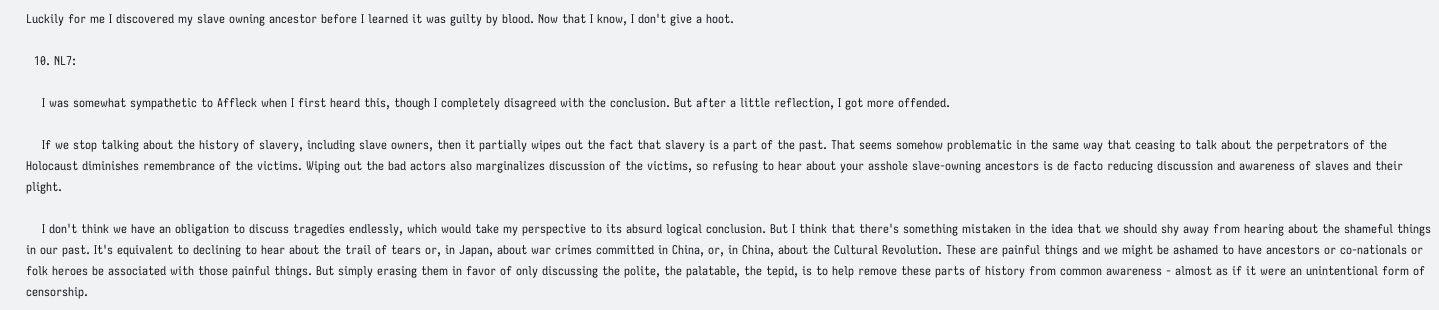Luckily for me I discovered my slave owning ancestor before I learned it was guilty by blood. Now that I know, I don't give a hoot.

  10. NL7:

    I was somewhat sympathetic to Affleck when I first heard this, though I completely disagreed with the conclusion. But after a little reflection, I got more offended.

    If we stop talking about the history of slavery, including slave owners, then it partially wipes out the fact that slavery is a part of the past. That seems somehow problematic in the same way that ceasing to talk about the perpetrators of the Holocaust diminishes remembrance of the victims. Wiping out the bad actors also marginalizes discussion of the victims, so refusing to hear about your asshole slave-owning ancestors is de facto reducing discussion and awareness of slaves and their plight.

    I don't think we have an obligation to discuss tragedies endlessly, which would take my perspective to its absurd logical conclusion. But I think that there's something mistaken in the idea that we should shy away from hearing about the shameful things in our past. It's equivalent to declining to hear about the trail of tears or, in Japan, about war crimes committed in China, or, in China, about the Cultural Revolution. These are painful things and we might be ashamed to have ancestors or co-nationals or folk heroes be associated with those painful things. But simply erasing them in favor of only discussing the polite, the palatable, the tepid, is to help remove these parts of history from common awareness - almost as if it were an unintentional form of censorship.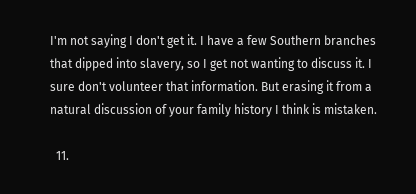I'm not saying I don't get it. I have a few Southern branches that dipped into slavery, so I get not wanting to discuss it. I sure don't volunteer that information. But erasing it from a natural discussion of your family history I think is mistaken.

  11.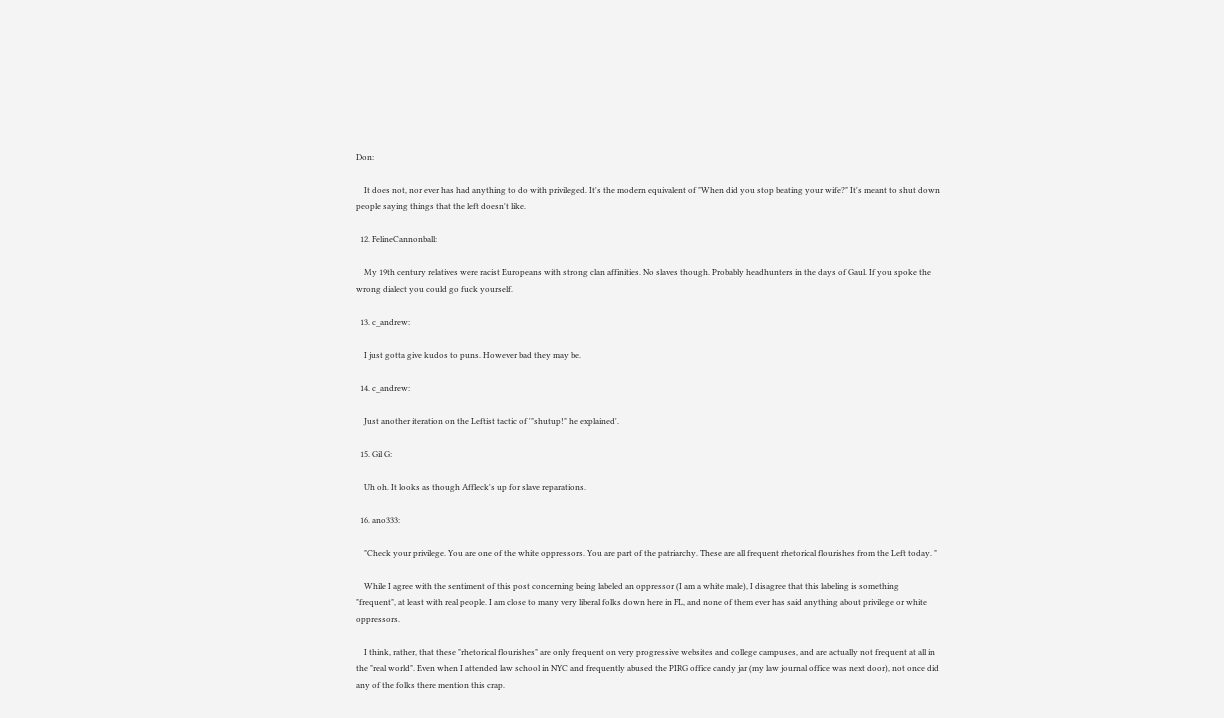Don:

    It does not, nor ever has had anything to do with privileged. It's the modern equivalent of "When did you stop beating your wife?" It's meant to shut down people saying things that the left doesn't like.

  12. FelineCannonball:

    My 19th century relatives were racist Europeans with strong clan affinities. No slaves though. Probably headhunters in the days of Gaul. If you spoke the wrong dialect you could go fuck yourself.

  13. c_andrew:

    I just gotta give kudos to puns. However bad they may be.

  14. c_andrew:

    Just another iteration on the Leftist tactic of '"shutup!" he explained'.

  15. Gil G:

    Uh oh. It looks as though Affleck's up for slave reparations.

  16. ano333:

    "Check your privilege. You are one of the white oppressors. You are part of the patriarchy. These are all frequent rhetorical flourishes from the Left today. "

    While I agree with the sentiment of this post concerning being labeled an oppressor (I am a white male), I disagree that this labeling is something "frequent", at least with real people. I am close to many very liberal folks down here in FL, and none of them ever has said anything about privilege or white oppressors.

    I think, rather, that these "rhetorical flourishes" are only frequent on very progressive websites and college campuses, and are actually not frequent at all in the "real world". Even when I attended law school in NYC and frequently abused the PIRG office candy jar (my law journal office was next door), not once did any of the folks there mention this crap.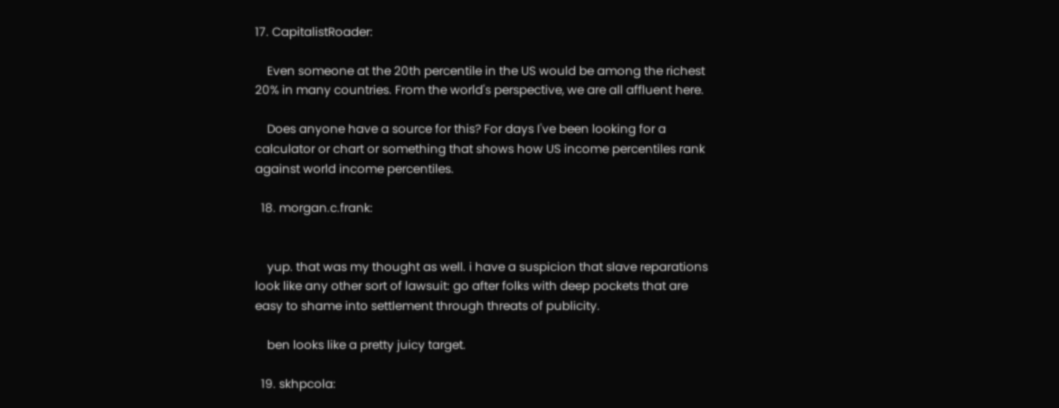17. CapitalistRoader:

    Even someone at the 20th percentile in the US would be among the richest 20% in many countries. From the world's perspective, we are all affluent here.

    Does anyone have a source for this? For days I've been looking for a calculator or chart or something that shows how US income percentiles rank against world income percentiles.

  18. morgan.c.frank:


    yup. that was my thought as well. i have a suspicion that slave reparations look like any other sort of lawsuit: go after folks with deep pockets that are easy to shame into settlement through threats of publicity.

    ben looks like a pretty juicy target.

  19. skhpcola: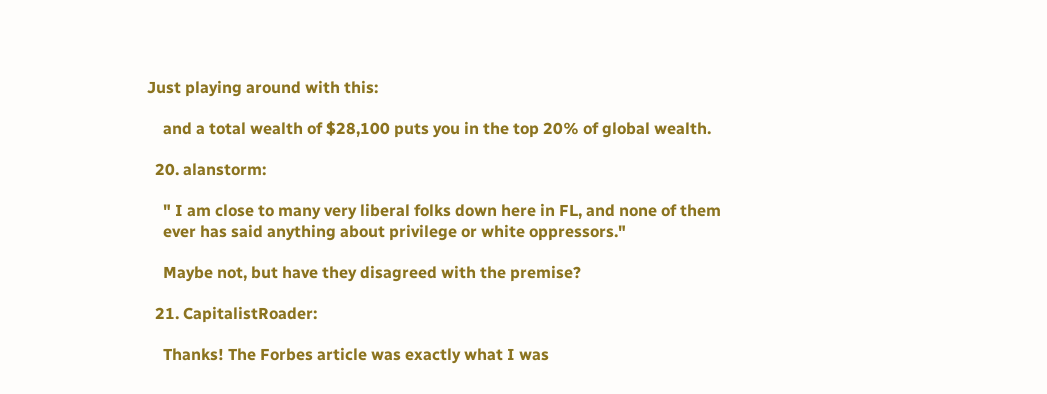Just playing around with this:

    and a total wealth of $28,100 puts you in the top 20% of global wealth.

  20. alanstorm:

    " I am close to many very liberal folks down here in FL, and none of them
    ever has said anything about privilege or white oppressors."

    Maybe not, but have they disagreed with the premise?

  21. CapitalistRoader:

    Thanks! The Forbes article was exactly what I was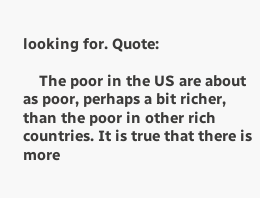looking for. Quote:

    The poor in the US are about as poor, perhaps a bit richer, than the poor in other rich countries. It is true that there is more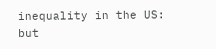inequality in the US: but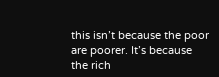this isn’t because the poor are poorer. It’s because the rich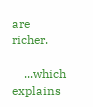are richer.

    ...which explains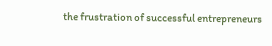the frustration of successful entrepreneurs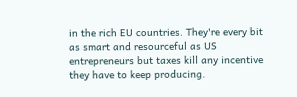in the rich EU countries. They're every bit as smart and resourceful as US entrepreneurs but taxes kill any incentive they have to keep producing.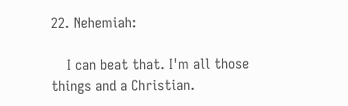22. Nehemiah:

    I can beat that. I'm all those things and a Christian.